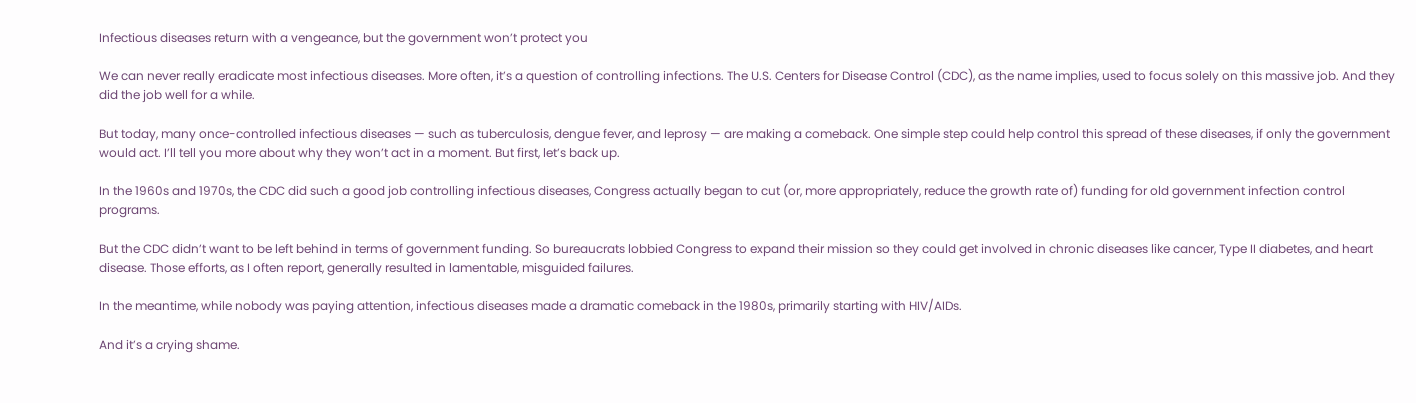Infectious diseases return with a vengeance, but the government won’t protect you

We can never really eradicate most infectious diseases. More often, it’s a question of controlling infections. The U.S. Centers for Disease Control (CDC), as the name implies, used to focus solely on this massive job. And they did the job well for a while.

But today, many once-controlled infectious diseases — such as tuberculosis, dengue fever, and leprosy — are making a comeback. One simple step could help control this spread of these diseases, if only the government would act. I’ll tell you more about why they won’t act in a moment. But first, let’s back up.

In the 1960s and 1970s, the CDC did such a good job controlling infectious diseases, Congress actually began to cut (or, more appropriately, reduce the growth rate of) funding for old government infection control programs.

But the CDC didn’t want to be left behind in terms of government funding. So bureaucrats lobbied Congress to expand their mission so they could get involved in chronic diseases like cancer, Type II diabetes, and heart disease. Those efforts, as I often report, generally resulted in lamentable, misguided failures.

In the meantime, while nobody was paying attention, infectious diseases made a dramatic comeback in the 1980s, primarily starting with HIV/AIDs.

And it’s a crying shame.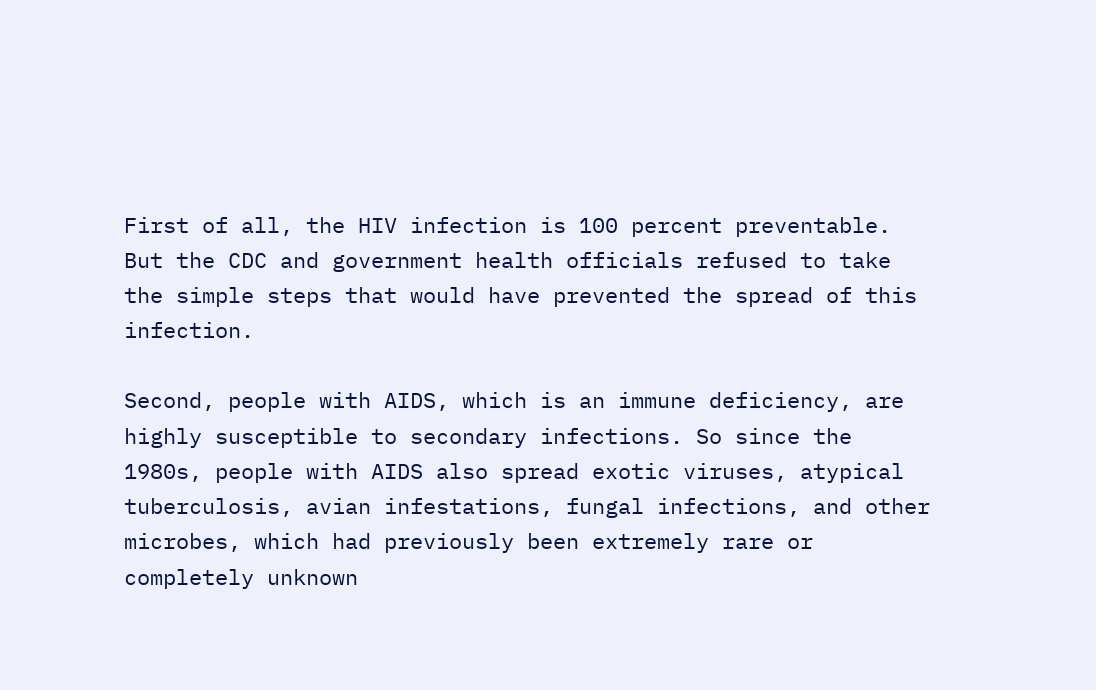First of all, the HIV infection is 100 percent preventable. But the CDC and government health officials refused to take the simple steps that would have prevented the spread of this infection.

Second, people with AIDS, which is an immune deficiency, are highly susceptible to secondary infections. So since the 1980s, people with AIDS also spread exotic viruses, atypical tuberculosis, avian infestations, fungal infections, and other microbes, which had previously been extremely rare or completely unknown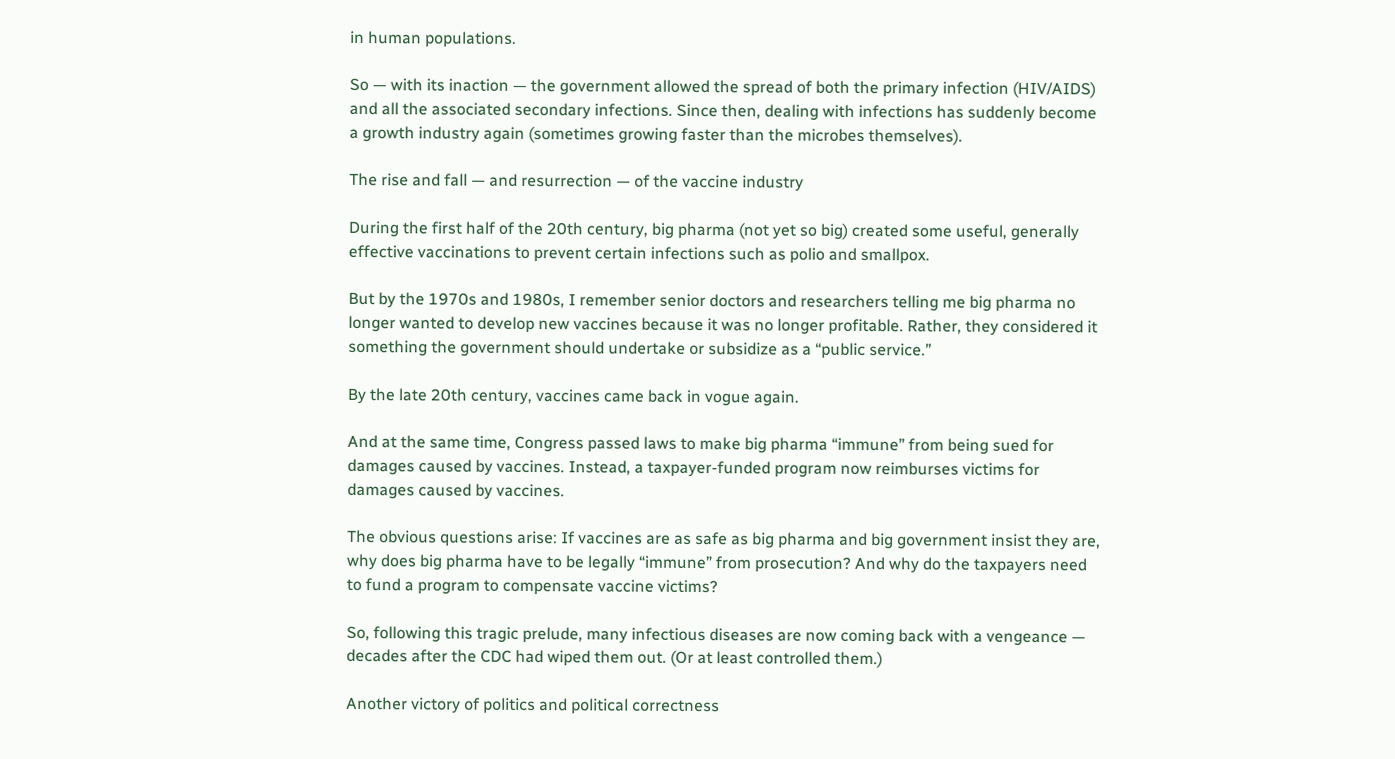in human populations.

So — with its inaction — the government allowed the spread of both the primary infection (HIV/AIDS) and all the associated secondary infections. Since then, dealing with infections has suddenly become a growth industry again (sometimes growing faster than the microbes themselves).

The rise and fall — and resurrection — of the vaccine industry

During the first half of the 20th century, big pharma (not yet so big) created some useful, generally effective vaccinations to prevent certain infections such as polio and smallpox.

But by the 1970s and 1980s, I remember senior doctors and researchers telling me big pharma no longer wanted to develop new vaccines because it was no longer profitable. Rather, they considered it something the government should undertake or subsidize as a “public service.”

By the late 20th century, vaccines came back in vogue again.

And at the same time, Congress passed laws to make big pharma “immune” from being sued for damages caused by vaccines. Instead, a taxpayer-funded program now reimburses victims for damages caused by vaccines.

The obvious questions arise: If vaccines are as safe as big pharma and big government insist they are, why does big pharma have to be legally “immune” from prosecution? And why do the taxpayers need to fund a program to compensate vaccine victims?

So, following this tragic prelude, many infectious diseases are now coming back with a vengeance — decades after the CDC had wiped them out. (Or at least controlled them.)

Another victory of politics and political correctness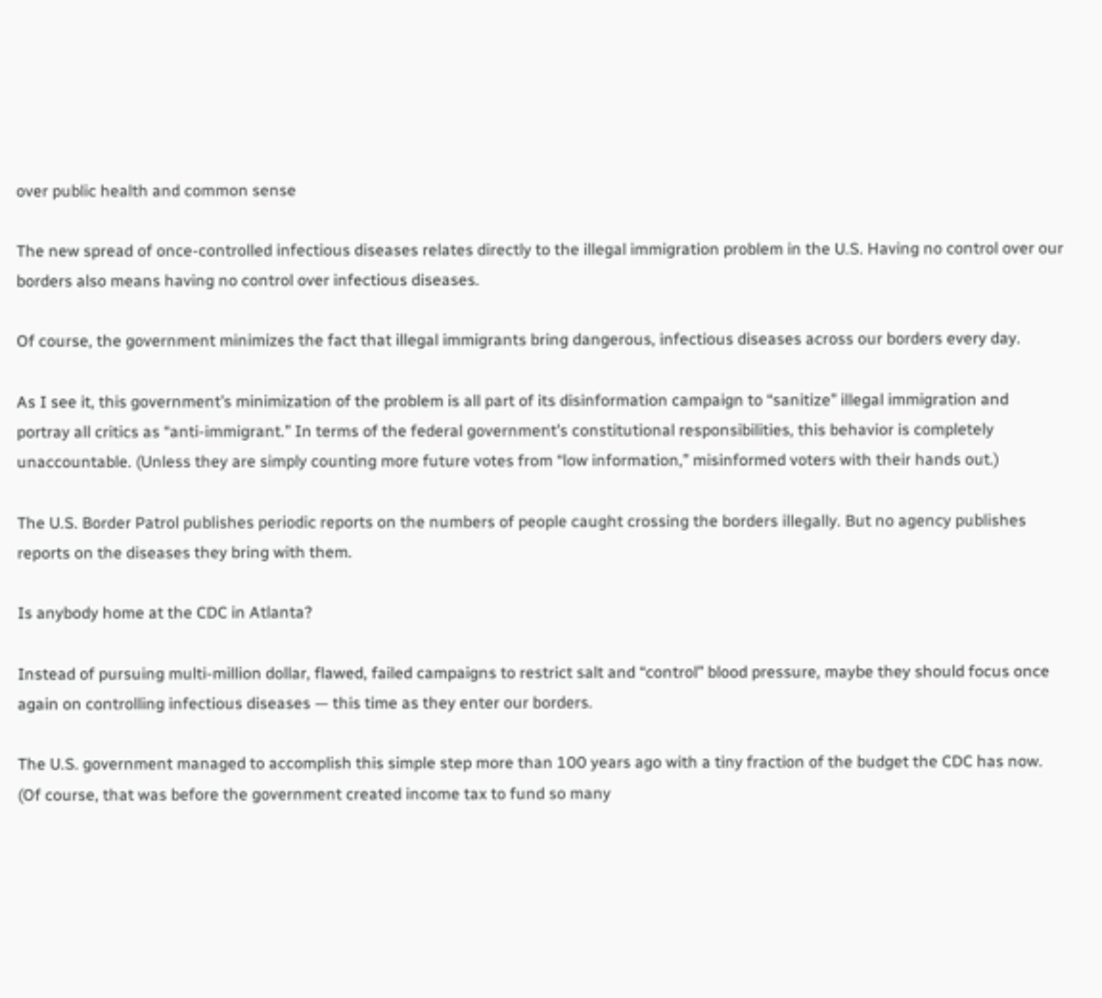over public health and common sense

The new spread of once-controlled infectious diseases relates directly to the illegal immigration problem in the U.S. Having no control over our borders also means having no control over infectious diseases.

Of course, the government minimizes the fact that illegal immigrants bring dangerous, infectious diseases across our borders every day.

As I see it, this government’s minimization of the problem is all part of its disinformation campaign to “sanitize” illegal immigration and portray all critics as “anti-immigrant.” In terms of the federal government’s constitutional responsibilities, this behavior is completely unaccountable. (Unless they are simply counting more future votes from “low information,” misinformed voters with their hands out.)

The U.S. Border Patrol publishes periodic reports on the numbers of people caught crossing the borders illegally. But no agency publishes reports on the diseases they bring with them.

Is anybody home at the CDC in Atlanta?

Instead of pursuing multi-million dollar, flawed, failed campaigns to restrict salt and “control” blood pressure, maybe they should focus once again on controlling infectious diseases — this time as they enter our borders.

The U.S. government managed to accomplish this simple step more than 100 years ago with a tiny fraction of the budget the CDC has now. (Of course, that was before the government created income tax to fund so many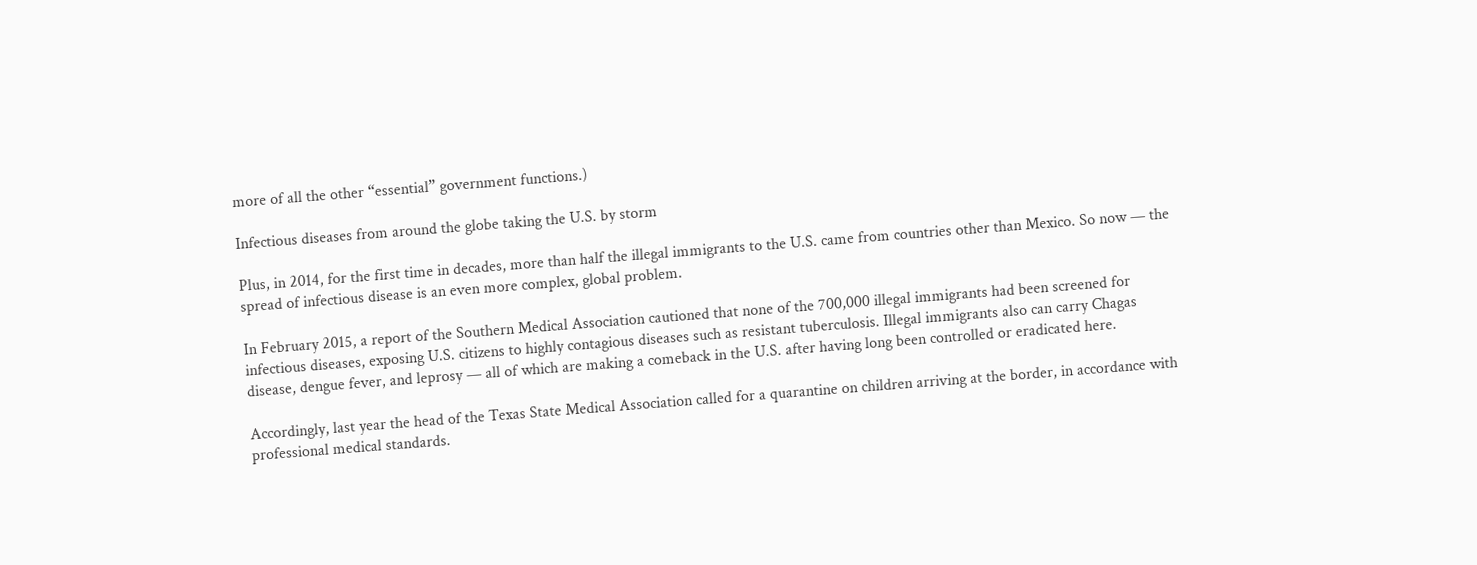more of all the other “essential” government functions.)

Infectious diseases from around the globe taking the U.S. by storm

Plus, in 2014, for the first time in decades, more than half the illegal immigrants to the U.S. came from countries other than Mexico. So now — the spread of infectious disease is an even more complex, global problem.

In February 2015, a report of the Southern Medical Association cautioned that none of the 700,000 illegal immigrants had been screened for infectious diseases, exposing U.S. citizens to highly contagious diseases such as resistant tuberculosis. Illegal immigrants also can carry Chagas disease, dengue fever, and leprosy — all of which are making a comeback in the U.S. after having long been controlled or eradicated here.

Accordingly, last year the head of the Texas State Medical Association called for a quarantine on children arriving at the border, in accordance with professional medical standards.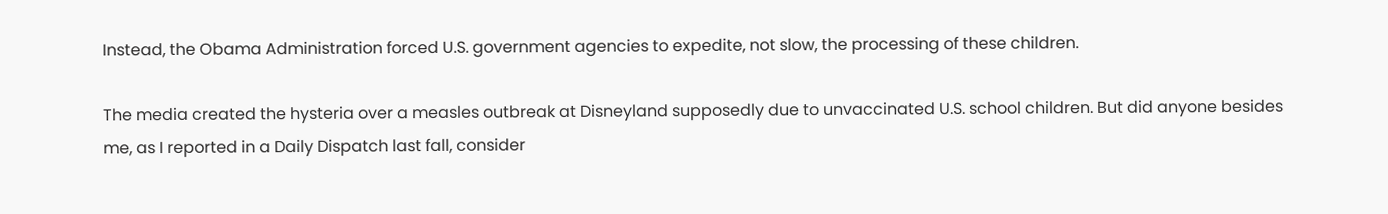Instead, the Obama Administration forced U.S. government agencies to expedite, not slow, the processing of these children.

The media created the hysteria over a measles outbreak at Disneyland supposedly due to unvaccinated U.S. school children. But did anyone besides me, as I reported in a Daily Dispatch last fall, consider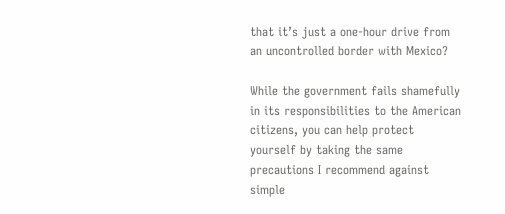that it’s just a one-hour drive from an uncontrolled border with Mexico?

While the government fails shamefully in its responsibilities to the American citizens, you can help protect yourself by taking the same precautions I recommend against simple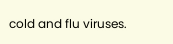cold and flu viruses.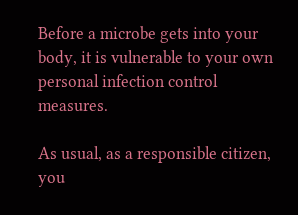Before a microbe gets into your body, it is vulnerable to your own personal infection control measures.

As usual, as a responsible citizen, you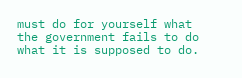must do for yourself what the government fails to do what it is supposed to do.